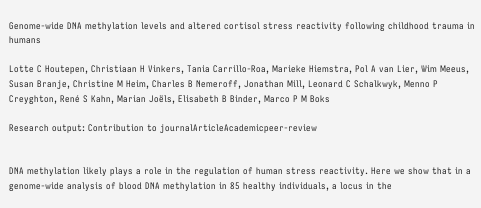Genome-wide DNA methylation levels and altered cortisol stress reactivity following childhood trauma in humans

Lotte C Houtepen, Christiaan H Vinkers, Tania Carrillo-Roa, Marieke Hiemstra, Pol A van Lier, Wim Meeus, Susan Branje, Christine M Heim, Charles B Nemeroff, Jonathan Mill, Leonard C Schalkwyk, Menno P Creyghton, René S Kahn, Marian Joëls, Elisabeth B Binder, Marco P M Boks

Research output: Contribution to journalArticleAcademicpeer-review


DNA methylation likely plays a role in the regulation of human stress reactivity. Here we show that in a genome-wide analysis of blood DNA methylation in 85 healthy individuals, a locus in the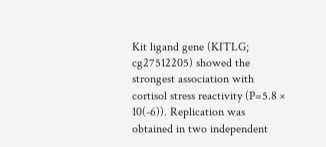Kit ligand gene (KITLG; cg27512205) showed the strongest association with cortisol stress reactivity (P=5.8 × 10(-6)). Replication was obtained in two independent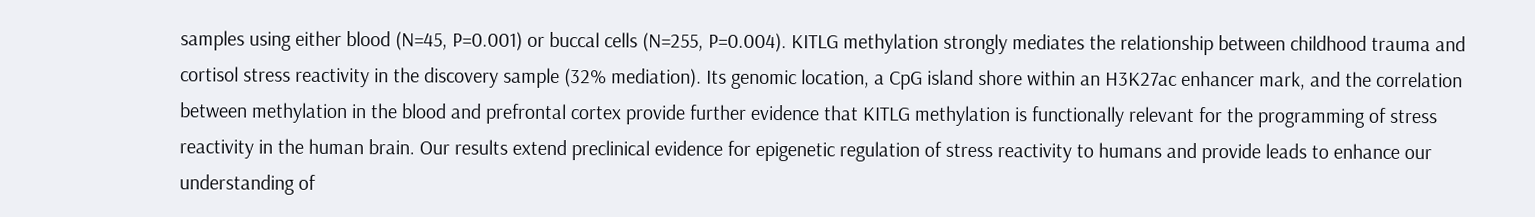samples using either blood (N=45, P=0.001) or buccal cells (N=255, P=0.004). KITLG methylation strongly mediates the relationship between childhood trauma and cortisol stress reactivity in the discovery sample (32% mediation). Its genomic location, a CpG island shore within an H3K27ac enhancer mark, and the correlation between methylation in the blood and prefrontal cortex provide further evidence that KITLG methylation is functionally relevant for the programming of stress reactivity in the human brain. Our results extend preclinical evidence for epigenetic regulation of stress reactivity to humans and provide leads to enhance our understanding of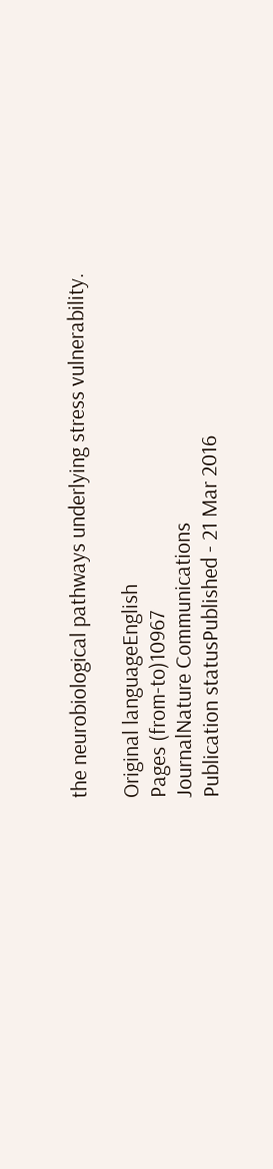the neurobiological pathways underlying stress vulnerability.

Original languageEnglish
Pages (from-to)10967
JournalNature Communications
Publication statusPublished - 21 Mar 2016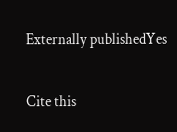Externally publishedYes

Cite this